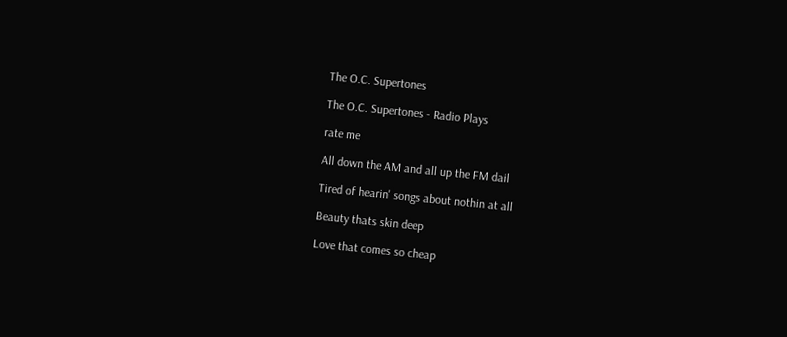The O.C. Supertones

The O.C. Supertones - Radio Plays

rate me

All down the AM and all up the FM dail

Tired of hearin' songs about nothin at all

Beauty thats skin deep

Love that comes so cheap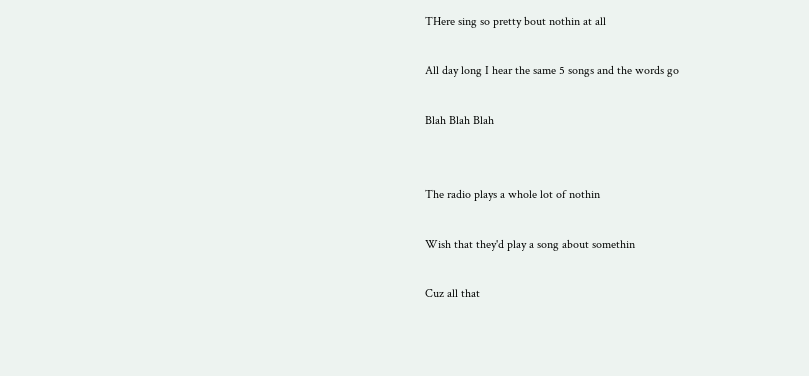THere sing so pretty bout nothin at all

All day long I hear the same 5 songs and the words go

Blah Blah Blah


The radio plays a whole lot of nothin

Wish that they'd play a song about somethin

Cuz all that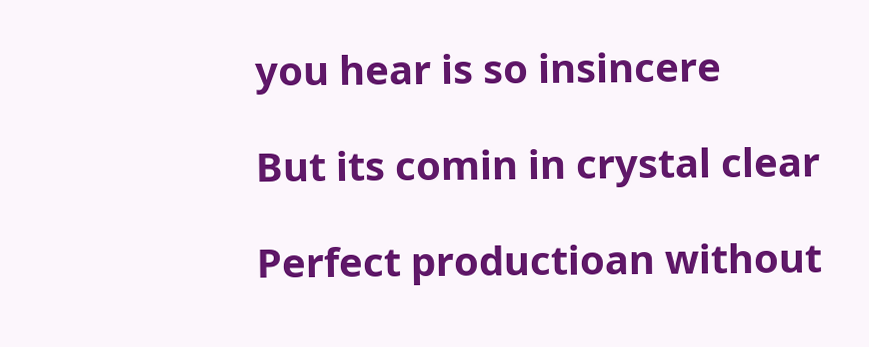you hear is so insincere

But its comin in crystal clear

Perfect productioan without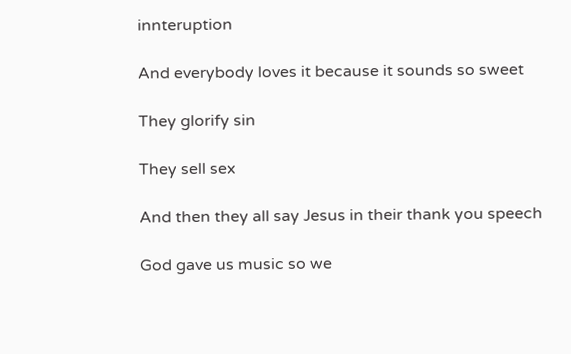innteruption

And everybody loves it because it sounds so sweet

They glorify sin

They sell sex

And then they all say Jesus in their thank you speech

God gave us music so we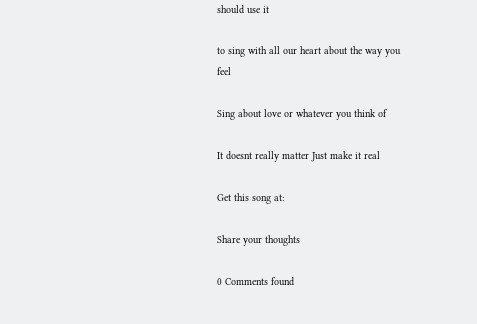should use it

to sing with all our heart about the way you feel

Sing about love or whatever you think of

It doesnt really matter Just make it real

Get this song at:

Share your thoughts

0 Comments found